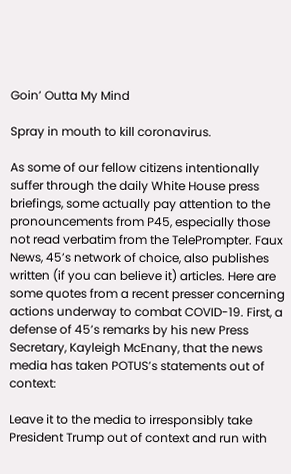Goin’ Outta My Mind

Spray in mouth to kill coronavirus.

As some of our fellow citizens intentionally suffer through the daily White House press briefings, some actually pay attention to the pronouncements from P45, especially those not read verbatim from the TelePrompter. Faux News, 45’s network of choice, also publishes written (if you can believe it) articles. Here are some quotes from a recent presser concerning actions underway to combat COVID-19. First, a defense of 45’s remarks by his new Press Secretary, Kayleigh McEnany, that the news media has taken POTUS’s statements out of context:

Leave it to the media to irresponsibly take President Trump out of context and run with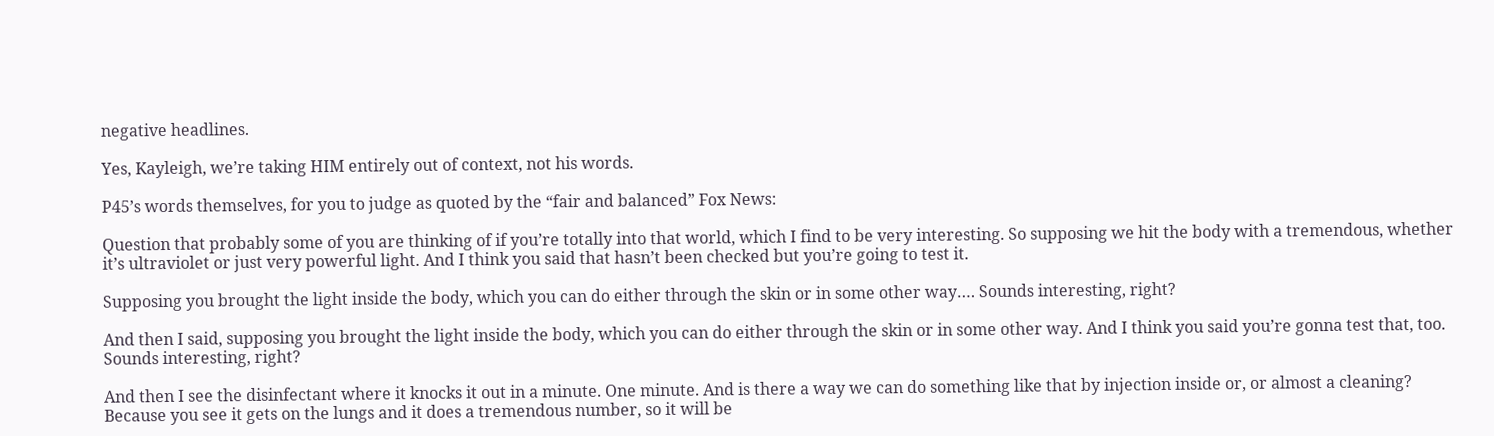negative headlines.

Yes, Kayleigh, we’re taking HIM entirely out of context, not his words.

P45’s words themselves, for you to judge as quoted by the “fair and balanced” Fox News:

Question that probably some of you are thinking of if you’re totally into that world, which I find to be very interesting. So supposing we hit the body with a tremendous, whether it’s ultraviolet or just very powerful light. And I think you said that hasn’t been checked but you’re going to test it.

Supposing you brought the light inside the body, which you can do either through the skin or in some other way…. Sounds interesting, right?

And then I said, supposing you brought the light inside the body, which you can do either through the skin or in some other way. And I think you said you’re gonna test that, too. Sounds interesting, right?

And then I see the disinfectant where it knocks it out in a minute. One minute. And is there a way we can do something like that by injection inside or, or almost a cleaning? Because you see it gets on the lungs and it does a tremendous number, so it will be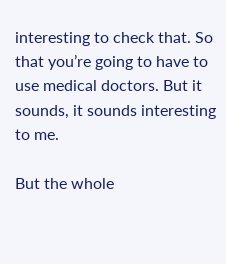interesting to check that. So that you’re going to have to use medical doctors. But it sounds, it sounds interesting to me.

But the whole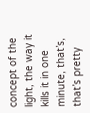concept of the light, the way it kills it in one minute, that’s, that’s pretty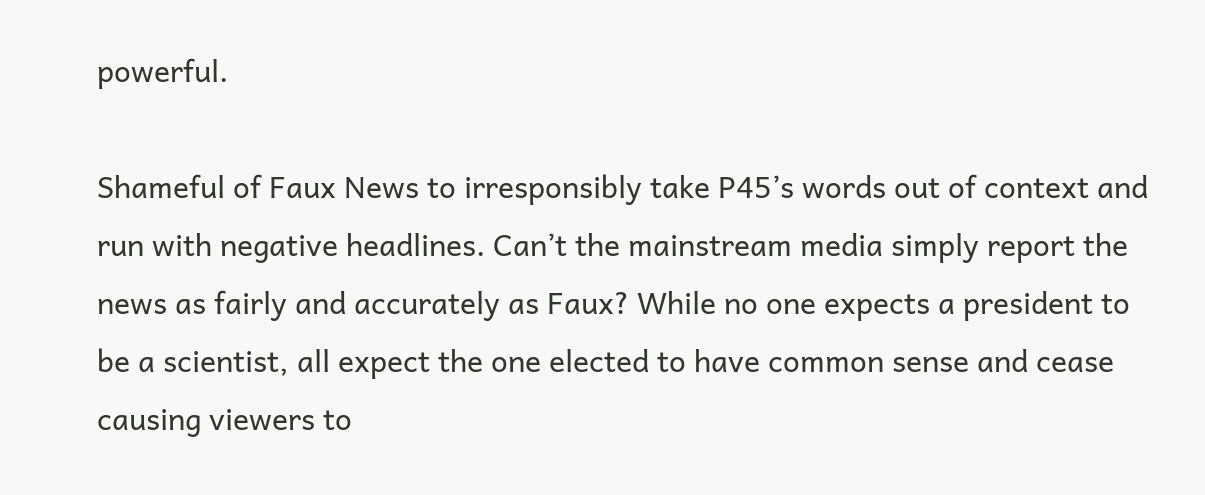powerful.

Shameful of Faux News to irresponsibly take P45’s words out of context and run with negative headlines. Can’t the mainstream media simply report the news as fairly and accurately as Faux? While no one expects a president to be a scientist, all expect the one elected to have common sense and cease causing viewers to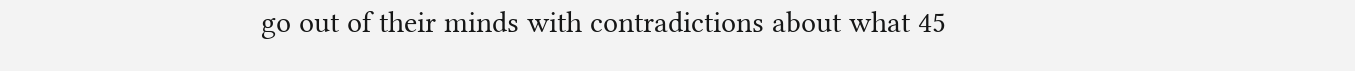go out of their minds with contradictions about what 45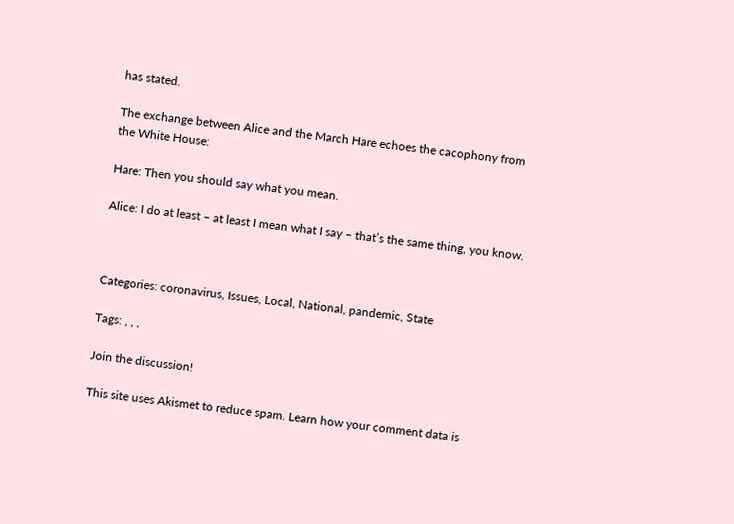has stated.

The exchange between Alice and the March Hare echoes the cacophony from the White House:

Hare: Then you should say what you mean.

Alice: I do at least – at least I mean what I say – that’s the same thing, you know.



Categories: coronavirus, Issues, Local, National, pandemic, State

Tags: , , ,

Join the discussion!

This site uses Akismet to reduce spam. Learn how your comment data is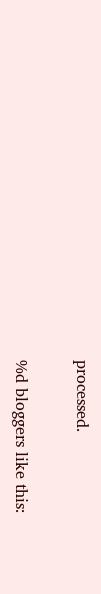processed.

%d bloggers like this: